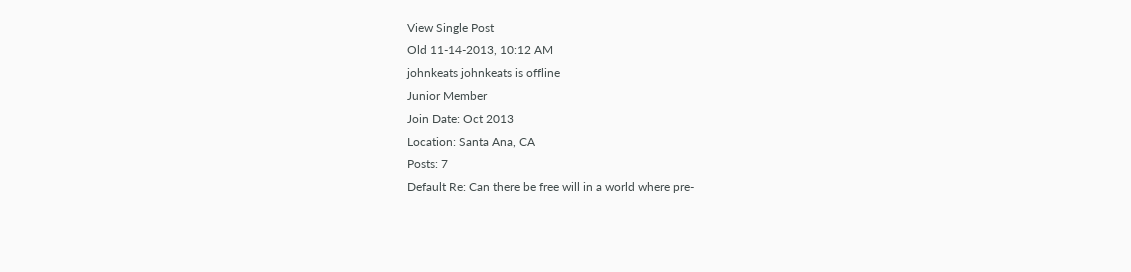View Single Post
Old 11-14-2013, 10:12 AM
johnkeats johnkeats is offline
Junior Member
Join Date: Oct 2013
Location: Santa Ana, CA
Posts: 7
Default Re: Can there be free will in a world where pre-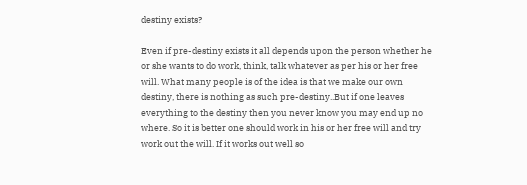destiny exists?

Even if pre-destiny exists it all depends upon the person whether he or she wants to do work, think, talk whatever as per his or her free will. What many people is of the idea is that we make our own destiny, there is nothing as such pre-destiny..But if one leaves everything to the destiny then you never know you may end up no where. So it is better one should work in his or her free will and try work out the will. If it works out well so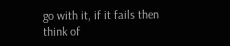go with it, if it fails then think of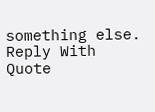something else.
Reply With Quote